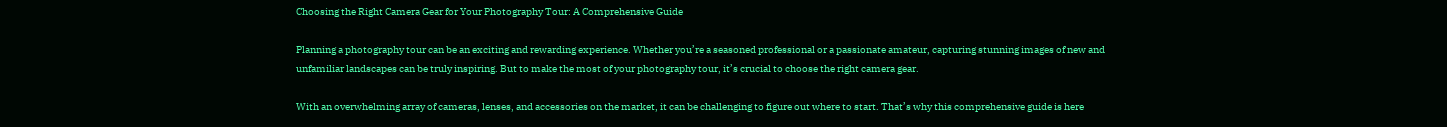Choosing the Right Camera Gear for Your Photography Tour: A Comprehensive Guide

Planning a photography tour can be an exciting and rewarding experience. Whether you’re a seasoned professional or a passionate amateur, capturing stunning images of new and unfamiliar landscapes can be truly inspiring. But to make the most of your photography tour, it’s crucial to choose the right camera gear.

With an overwhelming array of cameras, lenses, and accessories on the market, it can be challenging to figure out where to start. That’s why this comprehensive guide is here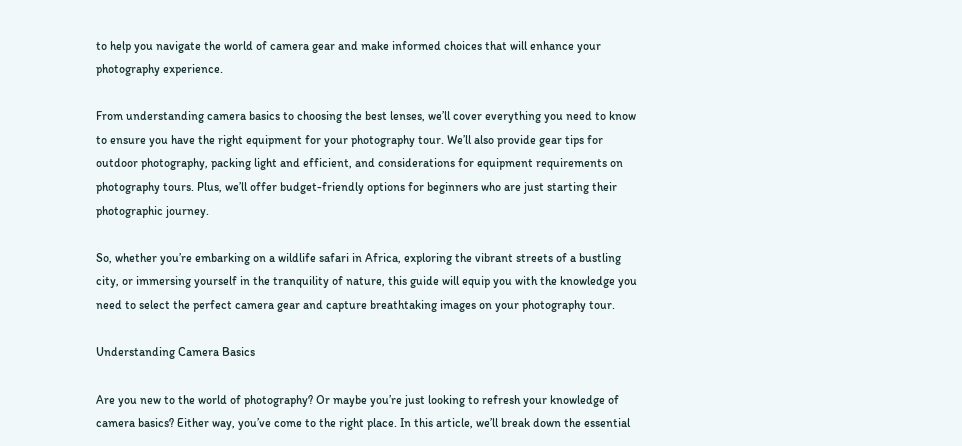to help you navigate the world of camera gear and make informed choices that will enhance your photography experience.

From understanding camera basics to choosing the best lenses, we’ll cover everything you need to know to ensure you have the right equipment for your photography tour. We’ll also provide gear tips for outdoor photography, packing light and efficient, and considerations for equipment requirements on photography tours. Plus, we’ll offer budget-friendly options for beginners who are just starting their photographic journey.

So, whether you’re embarking on a wildlife safari in Africa, exploring the vibrant streets of a bustling city, or immersing yourself in the tranquility of nature, this guide will equip you with the knowledge you need to select the perfect camera gear and capture breathtaking images on your photography tour.

Understanding Camera Basics

Are you new to the world of photography? Or maybe you’re just looking to refresh your knowledge of camera basics? Either way, you’ve come to the right place. In this article, we’ll break down the essential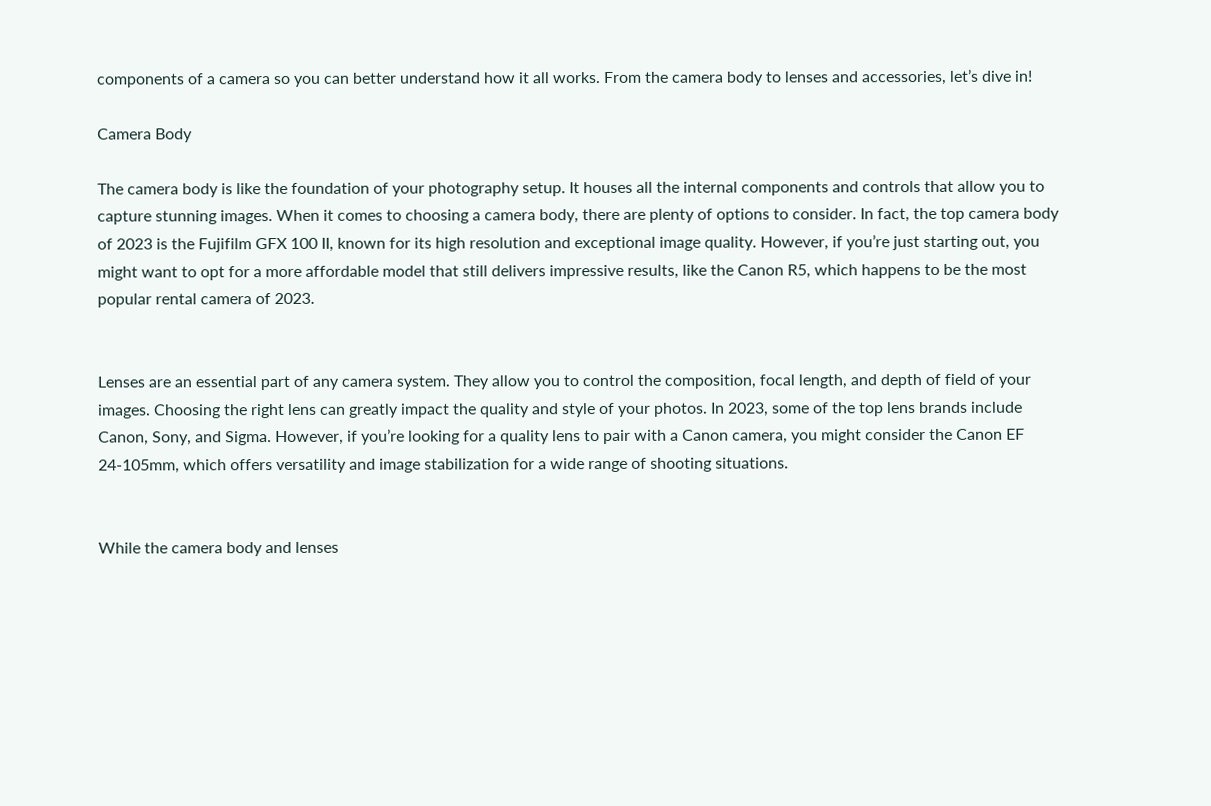components of a camera so you can better understand how it all works. From the camera body to lenses and accessories, let’s dive in!

Camera Body

The camera body is like the foundation of your photography setup. It houses all the internal components and controls that allow you to capture stunning images. When it comes to choosing a camera body, there are plenty of options to consider. In fact, the top camera body of 2023 is the Fujifilm GFX 100 II, known for its high resolution and exceptional image quality. However, if you’re just starting out, you might want to opt for a more affordable model that still delivers impressive results, like the Canon R5, which happens to be the most popular rental camera of 2023.


Lenses are an essential part of any camera system. They allow you to control the composition, focal length, and depth of field of your images. Choosing the right lens can greatly impact the quality and style of your photos. In 2023, some of the top lens brands include Canon, Sony, and Sigma. However, if you’re looking for a quality lens to pair with a Canon camera, you might consider the Canon EF 24-105mm, which offers versatility and image stabilization for a wide range of shooting situations.


While the camera body and lenses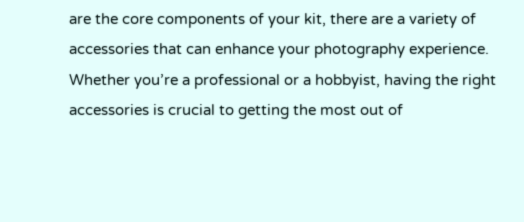are the core components of your kit, there are a variety of accessories that can enhance your photography experience. Whether you’re a professional or a hobbyist, having the right accessories is crucial to getting the most out of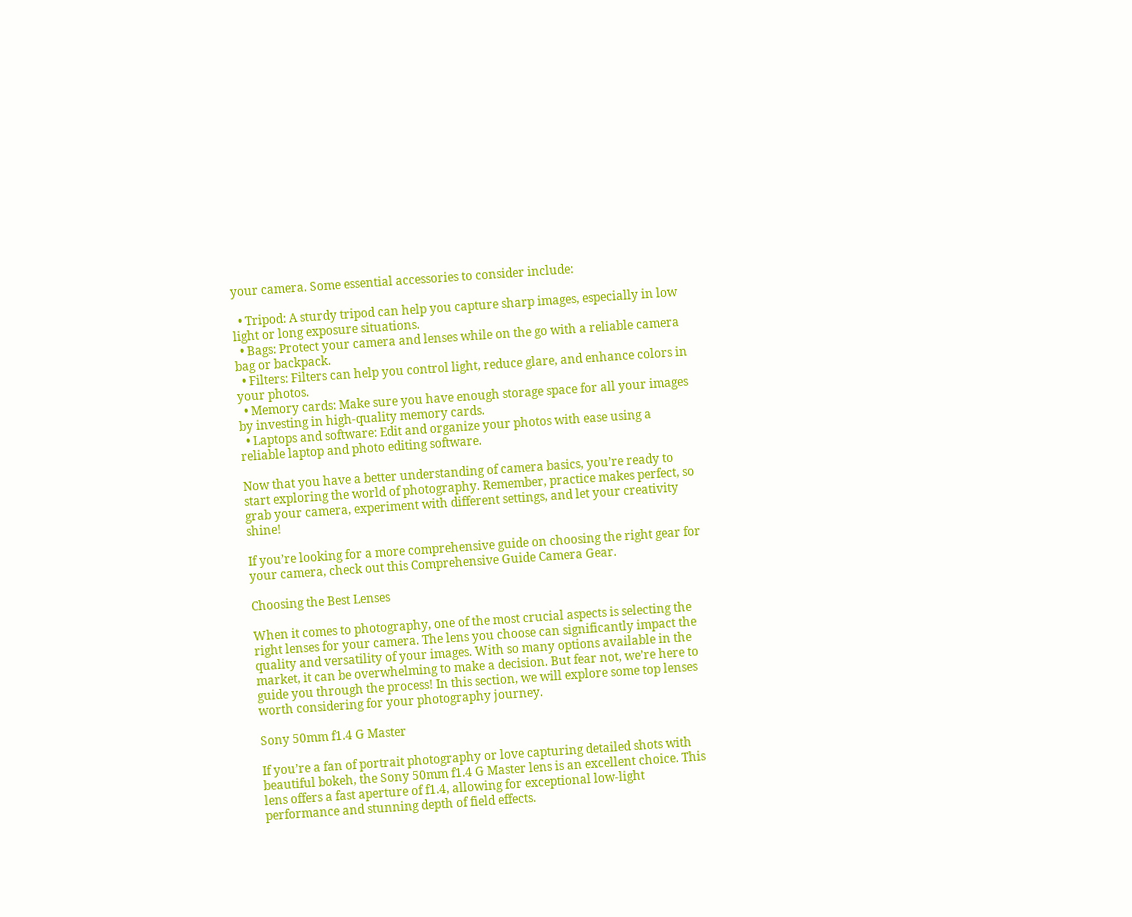your camera. Some essential accessories to consider include:

  • Tripod: A sturdy tripod can help you capture sharp images, especially in low light or long exposure situations.
  • Bags: Protect your camera and lenses while on the go with a reliable camera bag or backpack.
  • Filters: Filters can help you control light, reduce glare, and enhance colors in your photos.
  • Memory cards: Make sure you have enough storage space for all your images by investing in high-quality memory cards.
  • Laptops and software: Edit and organize your photos with ease using a reliable laptop and photo editing software.

Now that you have a better understanding of camera basics, you’re ready to start exploring the world of photography. Remember, practice makes perfect, so grab your camera, experiment with different settings, and let your creativity shine!

If you’re looking for a more comprehensive guide on choosing the right gear for your camera, check out this Comprehensive Guide Camera Gear.

Choosing the Best Lenses

When it comes to photography, one of the most crucial aspects is selecting the right lenses for your camera. The lens you choose can significantly impact the quality and versatility of your images. With so many options available in the market, it can be overwhelming to make a decision. But fear not, we’re here to guide you through the process! In this section, we will explore some top lenses worth considering for your photography journey.

Sony 50mm f1.4 G Master

If you’re a fan of portrait photography or love capturing detailed shots with beautiful bokeh, the Sony 50mm f1.4 G Master lens is an excellent choice. This lens offers a fast aperture of f1.4, allowing for exceptional low-light performance and stunning depth of field effects.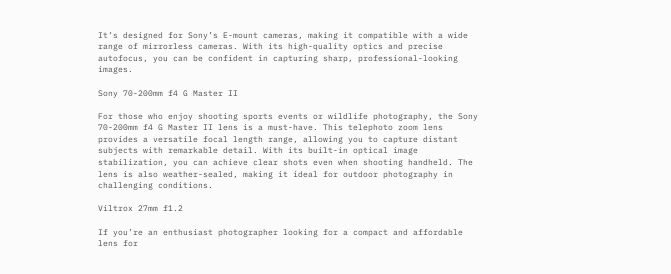It’s designed for Sony’s E-mount cameras, making it compatible with a wide range of mirrorless cameras. With its high-quality optics and precise autofocus, you can be confident in capturing sharp, professional-looking images.

Sony 70-200mm f4 G Master II

For those who enjoy shooting sports events or wildlife photography, the Sony 70-200mm f4 G Master II lens is a must-have. This telephoto zoom lens provides a versatile focal length range, allowing you to capture distant subjects with remarkable detail. With its built-in optical image stabilization, you can achieve clear shots even when shooting handheld. The lens is also weather-sealed, making it ideal for outdoor photography in challenging conditions.

Viltrox 27mm f1.2

If you’re an enthusiast photographer looking for a compact and affordable lens for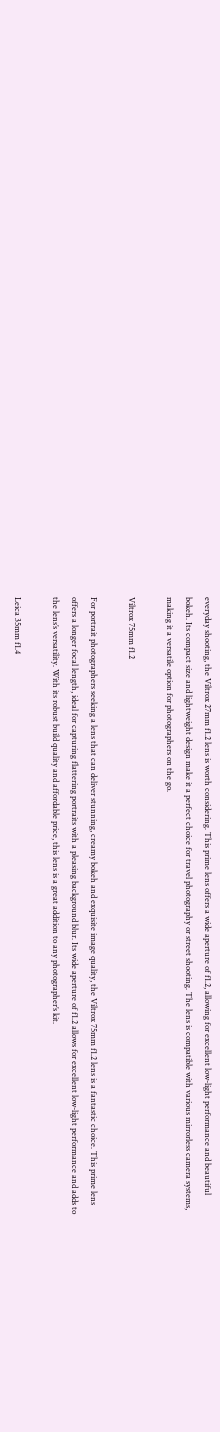everyday shooting, the Viltrox 27mm f1.2 lens is worth considering. This prime lens offers a wide aperture of f1.2, allowing for excellent low-light performance and beautiful bokeh. Its compact size and lightweight design make it a perfect choice for travel photography or street shooting. The lens is compatible with various mirrorless camera systems, making it a versatile option for photographers on the go.

Viltrox 75mm f1.2

For portrait photographers seeking a lens that can deliver stunning, creamy bokeh and exquisite image quality, the Viltrox 75mm f1.2 lens is a fantastic choice. This prime lens offers a longer focal length, ideal for capturing flattering portraits with a pleasing background blur. Its wide aperture of f1.2 allows for excellent low-light performance and adds to the lens’s versatility. With its robust build quality and affordable price, this lens is a great addition to any photographer’s kit.

Leica 35mm f1.4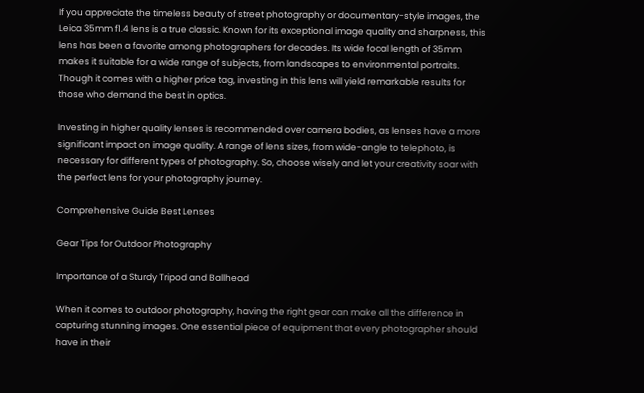If you appreciate the timeless beauty of street photography or documentary-style images, the Leica 35mm f1.4 lens is a true classic. Known for its exceptional image quality and sharpness, this lens has been a favorite among photographers for decades. Its wide focal length of 35mm makes it suitable for a wide range of subjects, from landscapes to environmental portraits. Though it comes with a higher price tag, investing in this lens will yield remarkable results for those who demand the best in optics.

Investing in higher quality lenses is recommended over camera bodies, as lenses have a more significant impact on image quality. A range of lens sizes, from wide-angle to telephoto, is necessary for different types of photography. So, choose wisely and let your creativity soar with the perfect lens for your photography journey.

Comprehensive Guide Best Lenses

Gear Tips for Outdoor Photography

Importance of a Sturdy Tripod and Ballhead

When it comes to outdoor photography, having the right gear can make all the difference in capturing stunning images. One essential piece of equipment that every photographer should have in their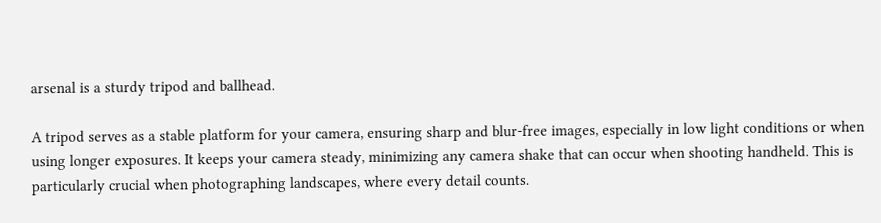arsenal is a sturdy tripod and ballhead.

A tripod serves as a stable platform for your camera, ensuring sharp and blur-free images, especially in low light conditions or when using longer exposures. It keeps your camera steady, minimizing any camera shake that can occur when shooting handheld. This is particularly crucial when photographing landscapes, where every detail counts.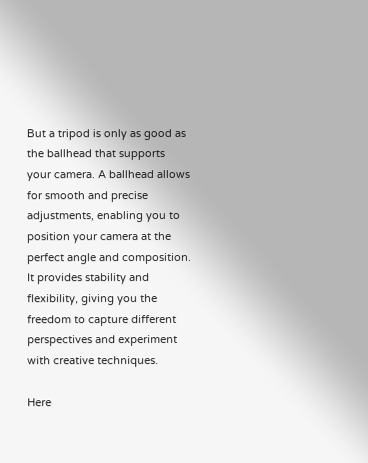But a tripod is only as good as the ballhead that supports your camera. A ballhead allows for smooth and precise adjustments, enabling you to position your camera at the perfect angle and composition. It provides stability and flexibility, giving you the freedom to capture different perspectives and experiment with creative techniques.

Here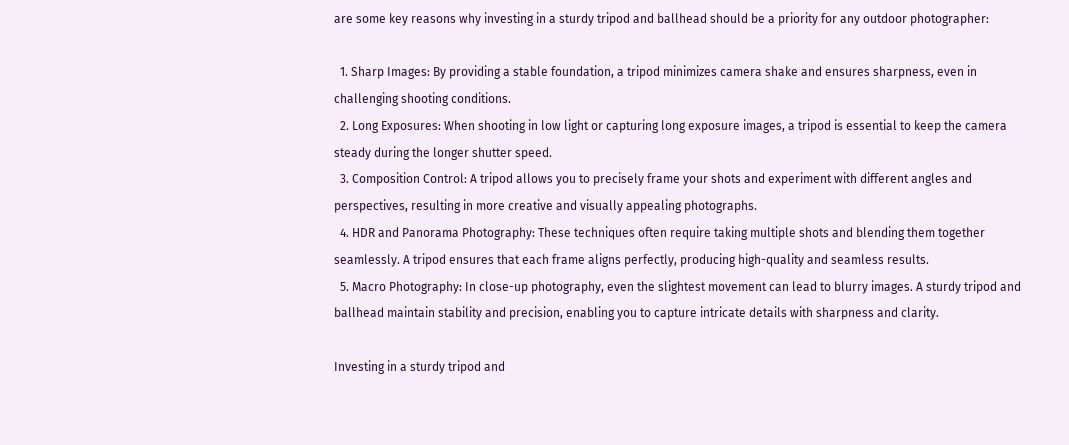are some key reasons why investing in a sturdy tripod and ballhead should be a priority for any outdoor photographer:

  1. Sharp Images: By providing a stable foundation, a tripod minimizes camera shake and ensures sharpness, even in challenging shooting conditions.
  2. Long Exposures: When shooting in low light or capturing long exposure images, a tripod is essential to keep the camera steady during the longer shutter speed.
  3. Composition Control: A tripod allows you to precisely frame your shots and experiment with different angles and perspectives, resulting in more creative and visually appealing photographs.
  4. HDR and Panorama Photography: These techniques often require taking multiple shots and blending them together seamlessly. A tripod ensures that each frame aligns perfectly, producing high-quality and seamless results.
  5. Macro Photography: In close-up photography, even the slightest movement can lead to blurry images. A sturdy tripod and ballhead maintain stability and precision, enabling you to capture intricate details with sharpness and clarity.

Investing in a sturdy tripod and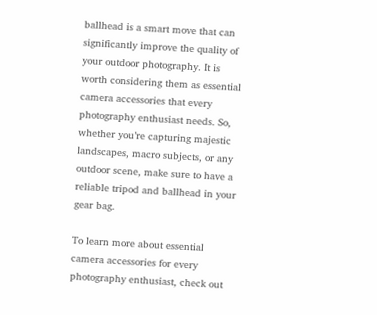ballhead is a smart move that can significantly improve the quality of your outdoor photography. It is worth considering them as essential camera accessories that every photography enthusiast needs. So, whether you’re capturing majestic landscapes, macro subjects, or any outdoor scene, make sure to have a reliable tripod and ballhead in your gear bag.

To learn more about essential camera accessories for every photography enthusiast, check out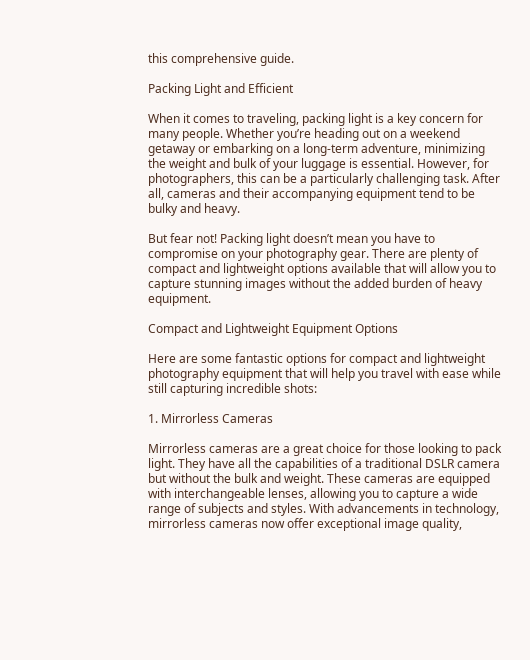this comprehensive guide.

Packing Light and Efficient

When it comes to traveling, packing light is a key concern for many people. Whether you’re heading out on a weekend getaway or embarking on a long-term adventure, minimizing the weight and bulk of your luggage is essential. However, for photographers, this can be a particularly challenging task. After all, cameras and their accompanying equipment tend to be bulky and heavy.

But fear not! Packing light doesn’t mean you have to compromise on your photography gear. There are plenty of compact and lightweight options available that will allow you to capture stunning images without the added burden of heavy equipment.

Compact and Lightweight Equipment Options

Here are some fantastic options for compact and lightweight photography equipment that will help you travel with ease while still capturing incredible shots:

1. Mirrorless Cameras

Mirrorless cameras are a great choice for those looking to pack light. They have all the capabilities of a traditional DSLR camera but without the bulk and weight. These cameras are equipped with interchangeable lenses, allowing you to capture a wide range of subjects and styles. With advancements in technology, mirrorless cameras now offer exceptional image quality,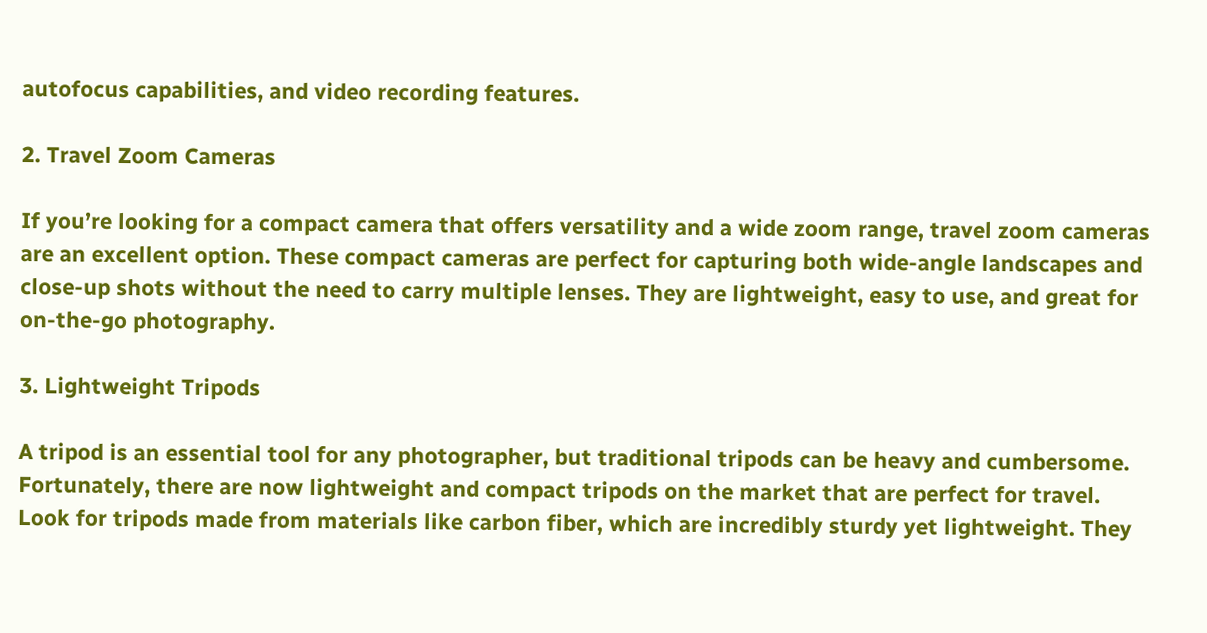autofocus capabilities, and video recording features.

2. Travel Zoom Cameras

If you’re looking for a compact camera that offers versatility and a wide zoom range, travel zoom cameras are an excellent option. These compact cameras are perfect for capturing both wide-angle landscapes and close-up shots without the need to carry multiple lenses. They are lightweight, easy to use, and great for on-the-go photography.

3. Lightweight Tripods

A tripod is an essential tool for any photographer, but traditional tripods can be heavy and cumbersome. Fortunately, there are now lightweight and compact tripods on the market that are perfect for travel. Look for tripods made from materials like carbon fiber, which are incredibly sturdy yet lightweight. They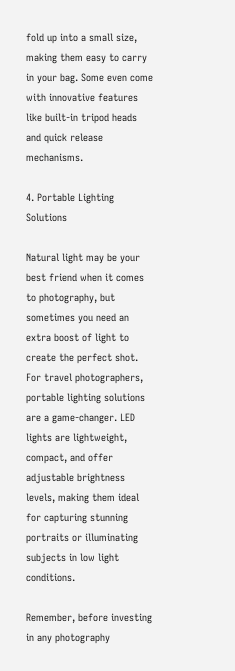fold up into a small size, making them easy to carry in your bag. Some even come with innovative features like built-in tripod heads and quick release mechanisms.

4. Portable Lighting Solutions

Natural light may be your best friend when it comes to photography, but sometimes you need an extra boost of light to create the perfect shot. For travel photographers, portable lighting solutions are a game-changer. LED lights are lightweight, compact, and offer adjustable brightness levels, making them ideal for capturing stunning portraits or illuminating subjects in low light conditions.

Remember, before investing in any photography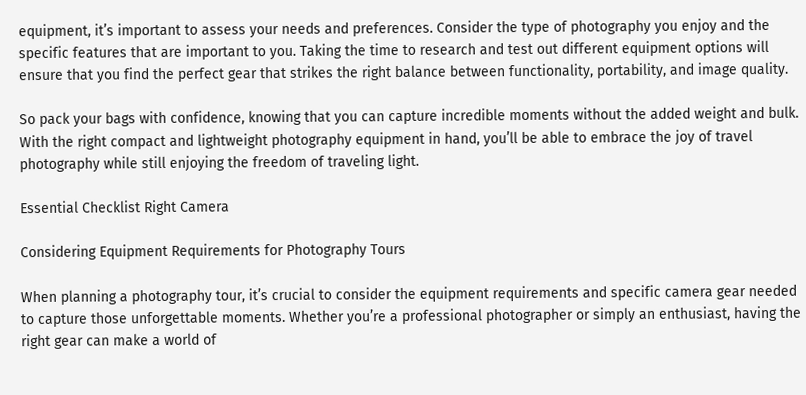equipment, it’s important to assess your needs and preferences. Consider the type of photography you enjoy and the specific features that are important to you. Taking the time to research and test out different equipment options will ensure that you find the perfect gear that strikes the right balance between functionality, portability, and image quality.

So pack your bags with confidence, knowing that you can capture incredible moments without the added weight and bulk. With the right compact and lightweight photography equipment in hand, you’ll be able to embrace the joy of travel photography while still enjoying the freedom of traveling light.

Essential Checklist Right Camera

Considering Equipment Requirements for Photography Tours

When planning a photography tour, it’s crucial to consider the equipment requirements and specific camera gear needed to capture those unforgettable moments. Whether you’re a professional photographer or simply an enthusiast, having the right gear can make a world of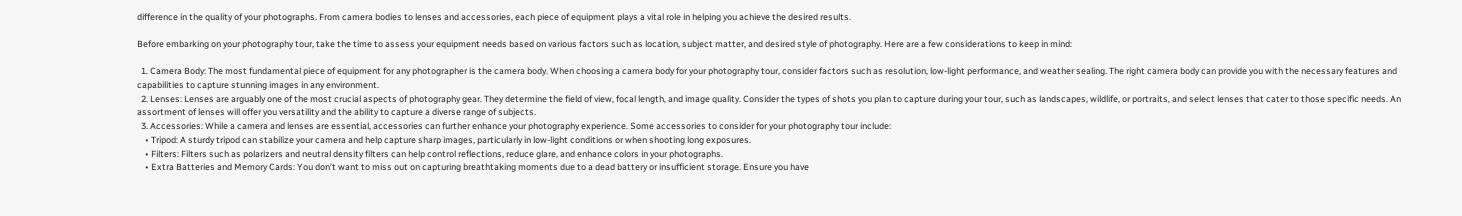difference in the quality of your photographs. From camera bodies to lenses and accessories, each piece of equipment plays a vital role in helping you achieve the desired results.

Before embarking on your photography tour, take the time to assess your equipment needs based on various factors such as location, subject matter, and desired style of photography. Here are a few considerations to keep in mind:

  1. Camera Body: The most fundamental piece of equipment for any photographer is the camera body. When choosing a camera body for your photography tour, consider factors such as resolution, low-light performance, and weather sealing. The right camera body can provide you with the necessary features and capabilities to capture stunning images in any environment.
  2. Lenses: Lenses are arguably one of the most crucial aspects of photography gear. They determine the field of view, focal length, and image quality. Consider the types of shots you plan to capture during your tour, such as landscapes, wildlife, or portraits, and select lenses that cater to those specific needs. An assortment of lenses will offer you versatility and the ability to capture a diverse range of subjects.
  3. Accessories: While a camera and lenses are essential, accessories can further enhance your photography experience. Some accessories to consider for your photography tour include:
    • Tripod: A sturdy tripod can stabilize your camera and help capture sharp images, particularly in low-light conditions or when shooting long exposures.
    • Filters: Filters such as polarizers and neutral density filters can help control reflections, reduce glare, and enhance colors in your photographs.
    • Extra Batteries and Memory Cards: You don’t want to miss out on capturing breathtaking moments due to a dead battery or insufficient storage. Ensure you have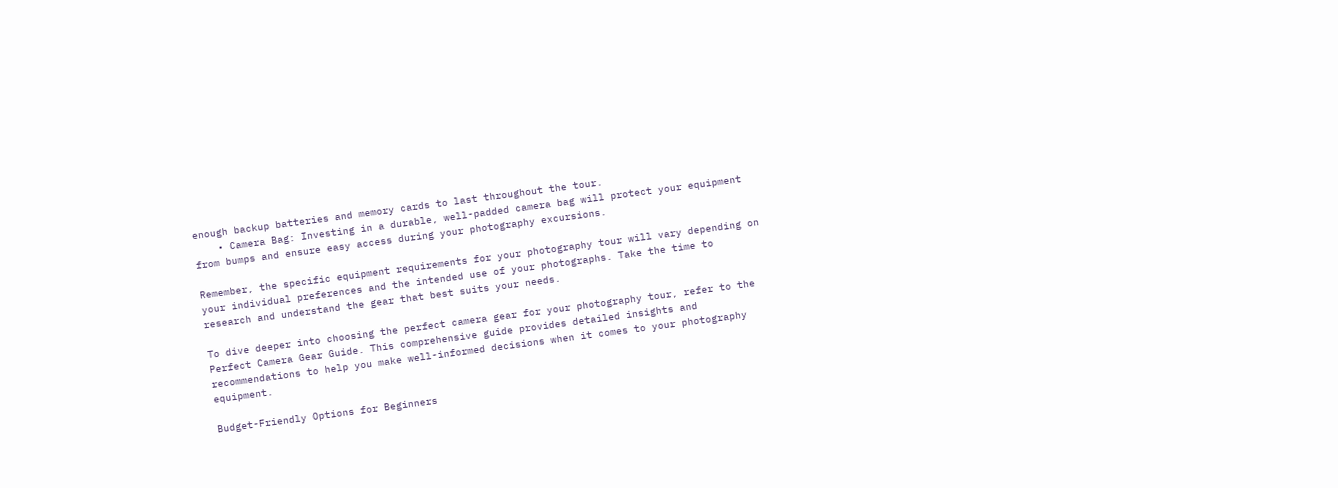enough backup batteries and memory cards to last throughout the tour.
    • Camera Bag: Investing in a durable, well-padded camera bag will protect your equipment from bumps and ensure easy access during your photography excursions.

Remember, the specific equipment requirements for your photography tour will vary depending on your individual preferences and the intended use of your photographs. Take the time to research and understand the gear that best suits your needs.

To dive deeper into choosing the perfect camera gear for your photography tour, refer to the Perfect Camera Gear Guide. This comprehensive guide provides detailed insights and recommendations to help you make well-informed decisions when it comes to your photography equipment.

Budget-Friendly Options for Beginners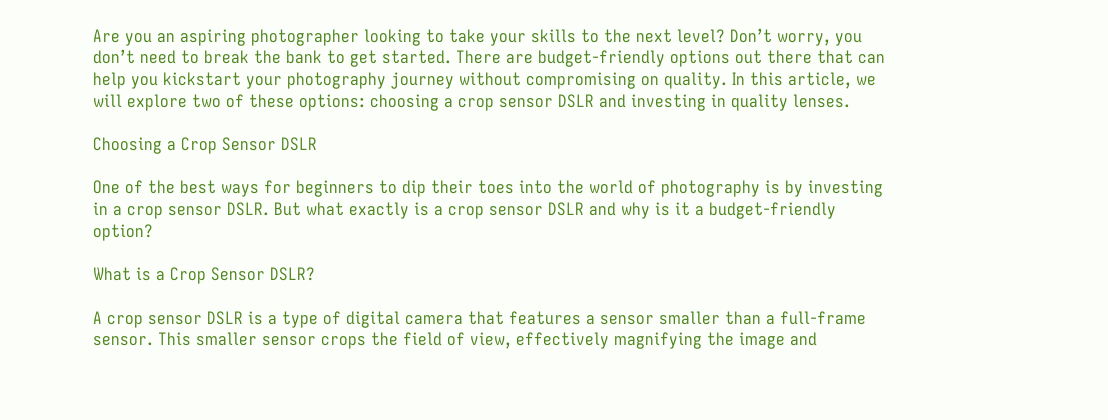Are you an aspiring photographer looking to take your skills to the next level? Don’t worry, you don’t need to break the bank to get started. There are budget-friendly options out there that can help you kickstart your photography journey without compromising on quality. In this article, we will explore two of these options: choosing a crop sensor DSLR and investing in quality lenses.

Choosing a Crop Sensor DSLR

One of the best ways for beginners to dip their toes into the world of photography is by investing in a crop sensor DSLR. But what exactly is a crop sensor DSLR and why is it a budget-friendly option?

What is a Crop Sensor DSLR?

A crop sensor DSLR is a type of digital camera that features a sensor smaller than a full-frame sensor. This smaller sensor crops the field of view, effectively magnifying the image and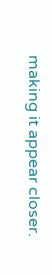making it appear closer.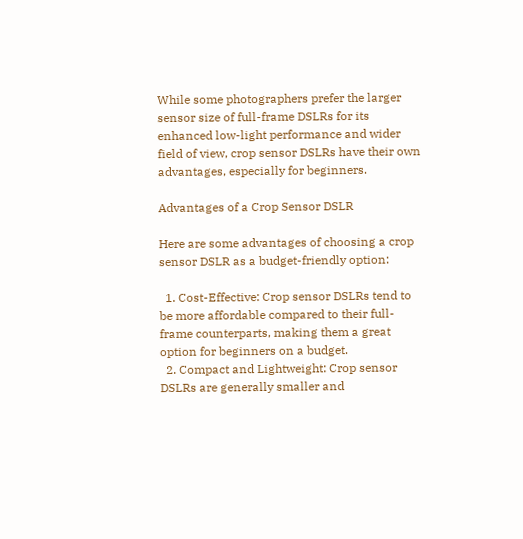While some photographers prefer the larger sensor size of full-frame DSLRs for its enhanced low-light performance and wider field of view, crop sensor DSLRs have their own advantages, especially for beginners.

Advantages of a Crop Sensor DSLR

Here are some advantages of choosing a crop sensor DSLR as a budget-friendly option:

  1. Cost-Effective: Crop sensor DSLRs tend to be more affordable compared to their full-frame counterparts, making them a great option for beginners on a budget.
  2. Compact and Lightweight: Crop sensor DSLRs are generally smaller and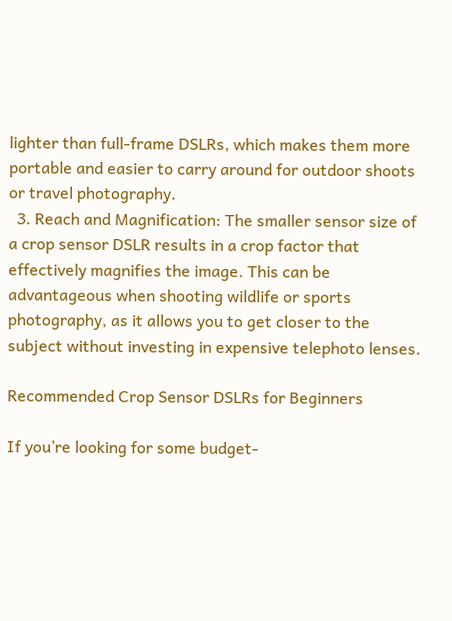lighter than full-frame DSLRs, which makes them more portable and easier to carry around for outdoor shoots or travel photography.
  3. Reach and Magnification: The smaller sensor size of a crop sensor DSLR results in a crop factor that effectively magnifies the image. This can be advantageous when shooting wildlife or sports photography, as it allows you to get closer to the subject without investing in expensive telephoto lenses.

Recommended Crop Sensor DSLRs for Beginners

If you’re looking for some budget-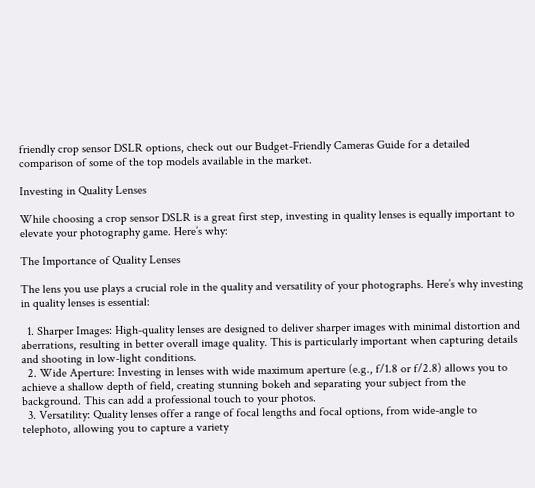friendly crop sensor DSLR options, check out our Budget-Friendly Cameras Guide for a detailed comparison of some of the top models available in the market.

Investing in Quality Lenses

While choosing a crop sensor DSLR is a great first step, investing in quality lenses is equally important to elevate your photography game. Here’s why:

The Importance of Quality Lenses

The lens you use plays a crucial role in the quality and versatility of your photographs. Here’s why investing in quality lenses is essential:

  1. Sharper Images: High-quality lenses are designed to deliver sharper images with minimal distortion and aberrations, resulting in better overall image quality. This is particularly important when capturing details and shooting in low-light conditions.
  2. Wide Aperture: Investing in lenses with wide maximum aperture (e.g., f/1.8 or f/2.8) allows you to achieve a shallow depth of field, creating stunning bokeh and separating your subject from the background. This can add a professional touch to your photos.
  3. Versatility: Quality lenses offer a range of focal lengths and focal options, from wide-angle to telephoto, allowing you to capture a variety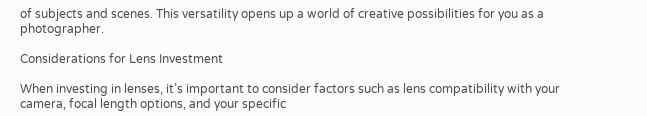of subjects and scenes. This versatility opens up a world of creative possibilities for you as a photographer.

Considerations for Lens Investment

When investing in lenses, it’s important to consider factors such as lens compatibility with your camera, focal length options, and your specific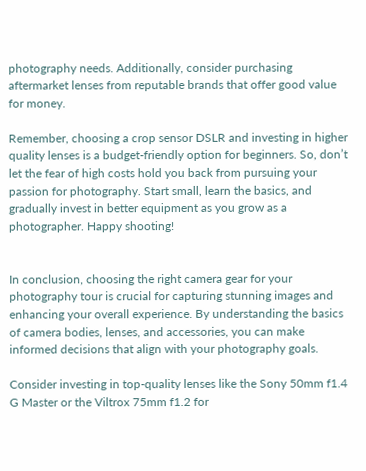photography needs. Additionally, consider purchasing aftermarket lenses from reputable brands that offer good value for money.

Remember, choosing a crop sensor DSLR and investing in higher quality lenses is a budget-friendly option for beginners. So, don’t let the fear of high costs hold you back from pursuing your passion for photography. Start small, learn the basics, and gradually invest in better equipment as you grow as a photographer. Happy shooting!


In conclusion, choosing the right camera gear for your photography tour is crucial for capturing stunning images and enhancing your overall experience. By understanding the basics of camera bodies, lenses, and accessories, you can make informed decisions that align with your photography goals.

Consider investing in top-quality lenses like the Sony 50mm f1.4 G Master or the Viltrox 75mm f1.2 for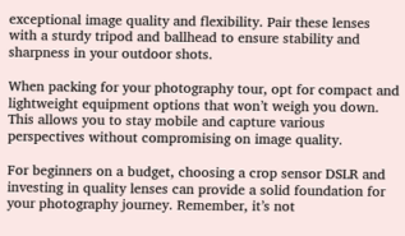exceptional image quality and flexibility. Pair these lenses with a sturdy tripod and ballhead to ensure stability and sharpness in your outdoor shots.

When packing for your photography tour, opt for compact and lightweight equipment options that won’t weigh you down. This allows you to stay mobile and capture various perspectives without compromising on image quality.

For beginners on a budget, choosing a crop sensor DSLR and investing in quality lenses can provide a solid foundation for your photography journey. Remember, it’s not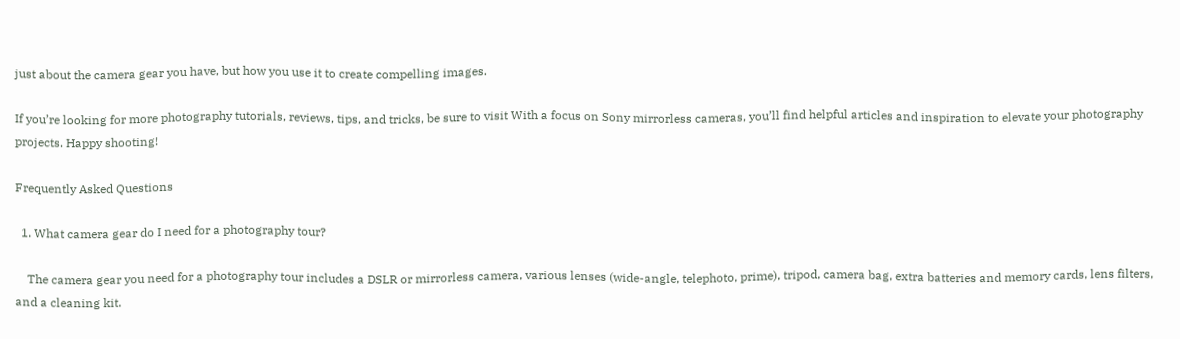just about the camera gear you have, but how you use it to create compelling images.

If you’re looking for more photography tutorials, reviews, tips, and tricks, be sure to visit With a focus on Sony mirrorless cameras, you’ll find helpful articles and inspiration to elevate your photography projects. Happy shooting!

Frequently Asked Questions

  1. What camera gear do I need for a photography tour?

    The camera gear you need for a photography tour includes a DSLR or mirrorless camera, various lenses (wide-angle, telephoto, prime), tripod, camera bag, extra batteries and memory cards, lens filters, and a cleaning kit.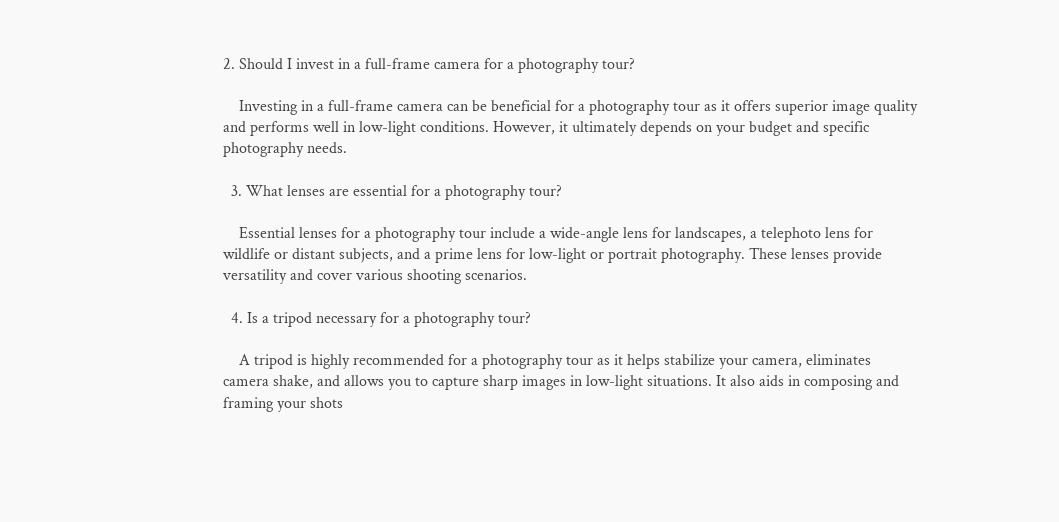2. Should I invest in a full-frame camera for a photography tour?

    Investing in a full-frame camera can be beneficial for a photography tour as it offers superior image quality and performs well in low-light conditions. However, it ultimately depends on your budget and specific photography needs.

  3. What lenses are essential for a photography tour?

    Essential lenses for a photography tour include a wide-angle lens for landscapes, a telephoto lens for wildlife or distant subjects, and a prime lens for low-light or portrait photography. These lenses provide versatility and cover various shooting scenarios.

  4. Is a tripod necessary for a photography tour?

    A tripod is highly recommended for a photography tour as it helps stabilize your camera, eliminates camera shake, and allows you to capture sharp images in low-light situations. It also aids in composing and framing your shots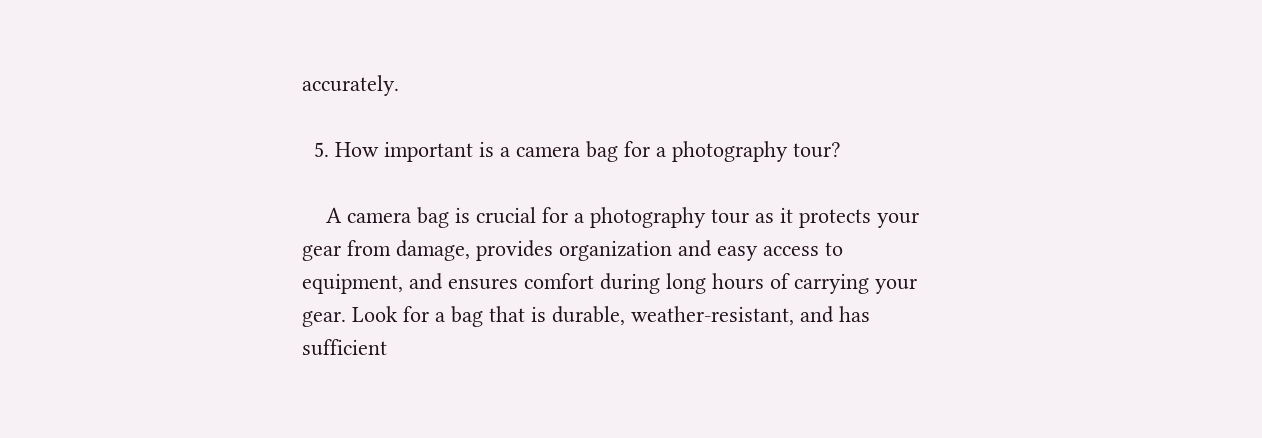accurately.

  5. How important is a camera bag for a photography tour?

    A camera bag is crucial for a photography tour as it protects your gear from damage, provides organization and easy access to equipment, and ensures comfort during long hours of carrying your gear. Look for a bag that is durable, weather-resistant, and has sufficient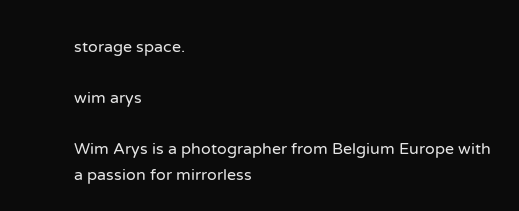storage space.

wim arys

Wim Arys is a photographer from Belgium Europe with a passion for mirrorless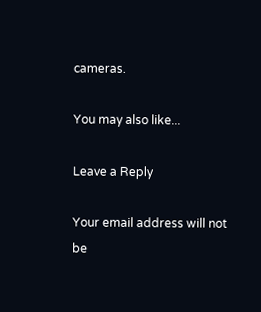cameras.

You may also like...

Leave a Reply

Your email address will not be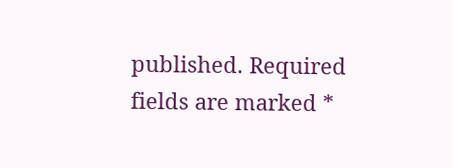published. Required fields are marked *